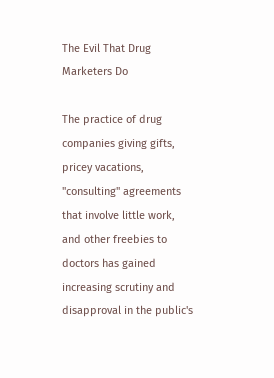The Evil That Drug Marketers Do

The practice of drug companies giving gifts, pricey vacations, "consulting" agreements that involve little work, and other freebies to doctors has gained increasing scrutiny and disapproval in the public's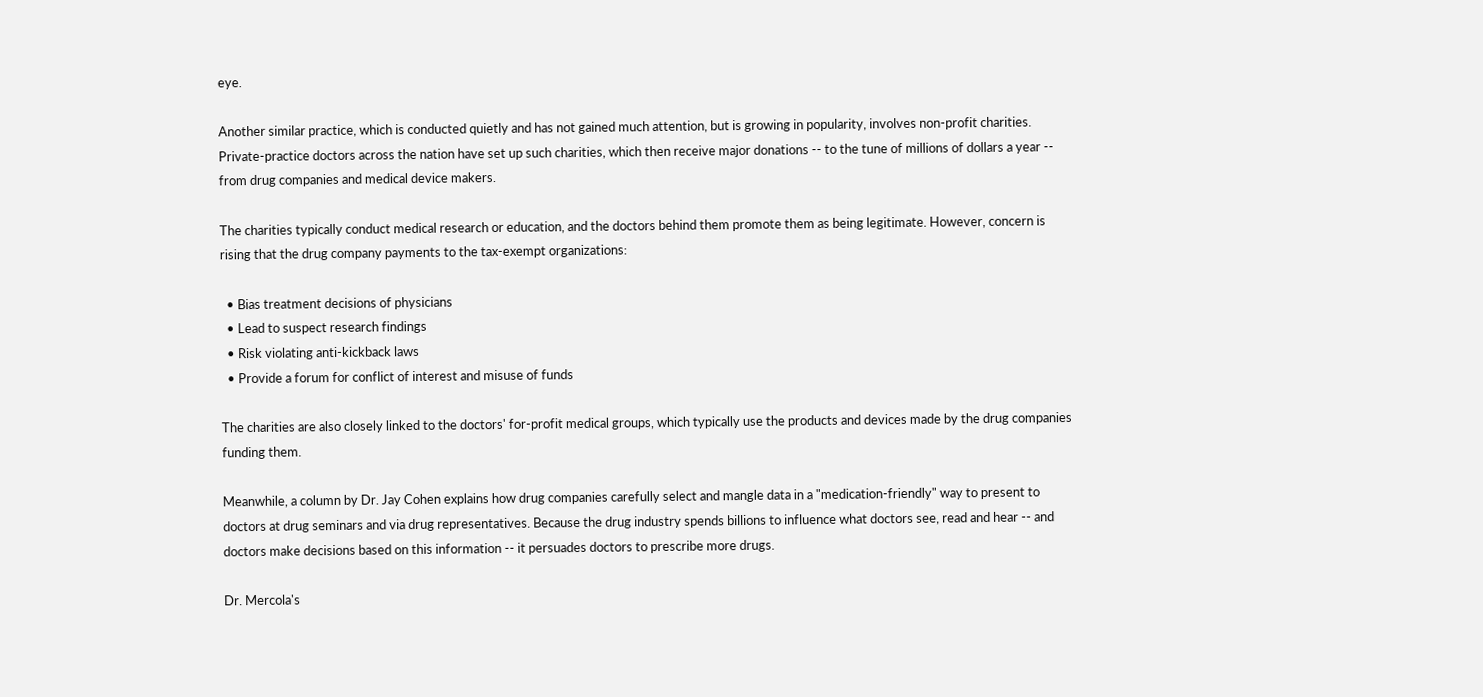eye.

Another similar practice, which is conducted quietly and has not gained much attention, but is growing in popularity, involves non-profit charities. Private-practice doctors across the nation have set up such charities, which then receive major donations -- to the tune of millions of dollars a year -- from drug companies and medical device makers.

The charities typically conduct medical research or education, and the doctors behind them promote them as being legitimate. However, concern is rising that the drug company payments to the tax-exempt organizations:

  • Bias treatment decisions of physicians
  • Lead to suspect research findings
  • Risk violating anti-kickback laws
  • Provide a forum for conflict of interest and misuse of funds

The charities are also closely linked to the doctors' for-profit medical groups, which typically use the products and devices made by the drug companies funding them.

Meanwhile, a column by Dr. Jay Cohen explains how drug companies carefully select and mangle data in a "medication-friendly" way to present to doctors at drug seminars and via drug representatives. Because the drug industry spends billions to influence what doctors see, read and hear -- and doctors make decisions based on this information -- it persuades doctors to prescribe more drugs.

Dr. Mercola's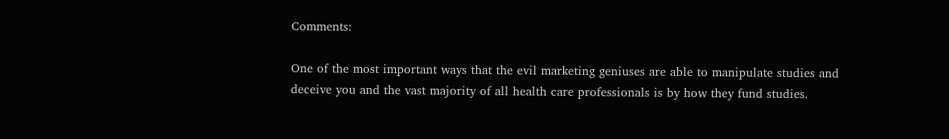Comments:

One of the most important ways that the evil marketing geniuses are able to manipulate studies and deceive you and the vast majority of all health care professionals is by how they fund studies.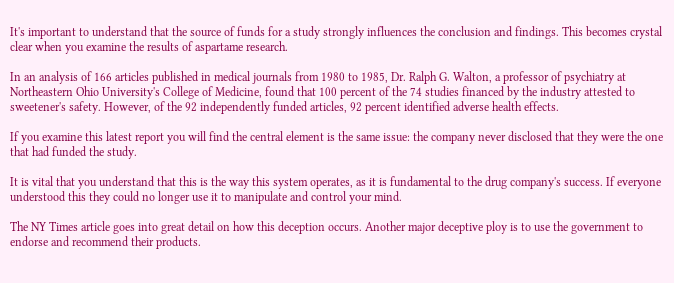It's important to understand that the source of funds for a study strongly influences the conclusion and findings. This becomes crystal clear when you examine the results of aspartame research.

In an analysis of 166 articles published in medical journals from 1980 to 1985, Dr. Ralph G. Walton, a professor of psychiatry at Northeastern Ohio University's College of Medicine, found that 100 percent of the 74 studies financed by the industry attested to sweetener's safety. However, of the 92 independently funded articles, 92 percent identified adverse health effects.

If you examine this latest report you will find the central element is the same issue: the company never disclosed that they were the one that had funded the study.

It is vital that you understand that this is the way this system operates, as it is fundamental to the drug company's success. If everyone understood this they could no longer use it to manipulate and control your mind.

The NY Times article goes into great detail on how this deception occurs. Another major deceptive ploy is to use the government to endorse and recommend their products.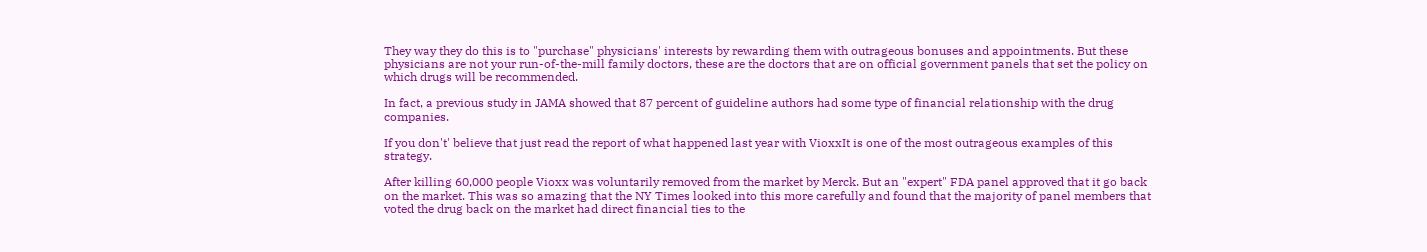They way they do this is to "purchase" physicians' interests by rewarding them with outrageous bonuses and appointments. But these physicians are not your run-of-the-mill family doctors, these are the doctors that are on official government panels that set the policy on which drugs will be recommended.

In fact, a previous study in JAMA showed that 87 percent of guideline authors had some type of financial relationship with the drug companies.

If you don't' believe that just read the report of what happened last year with VioxxIt is one of the most outrageous examples of this strategy.

After killing 60,000 people Vioxx was voluntarily removed from the market by Merck. But an "expert" FDA panel approved that it go back on the market. This was so amazing that the NY Times looked into this more carefully and found that the majority of panel members that voted the drug back on the market had direct financial ties to the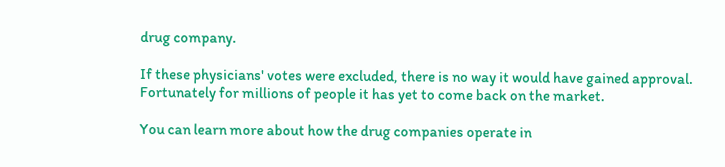drug company.

If these physicians' votes were excluded, there is no way it would have gained approval. Fortunately for millions of people it has yet to come back on the market.

You can learn more about how the drug companies operate in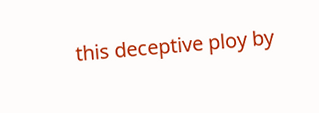this deceptive ploy by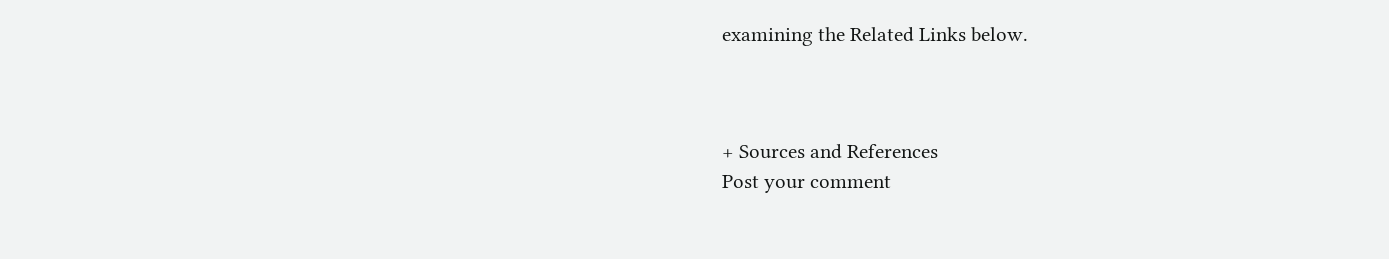examining the Related Links below.



+ Sources and References
Post your comment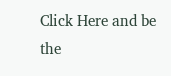Click Here and be the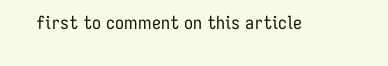first to comment on this article